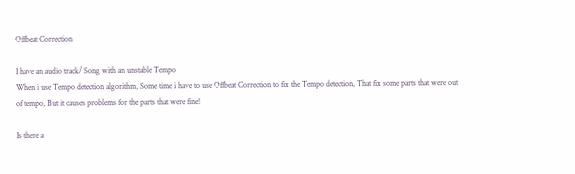Offbeat Correction

I have an audio track/ Song with an unstable Tempo
When i use Tempo detection algorithm, Some time i have to use Offbeat Correction to fix the Tempo detection, That fix some parts that were out of tempo, But it causes problems for the parts that were fine!

Is there a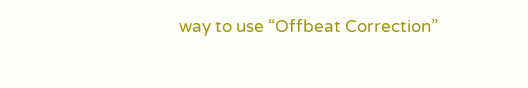way to use “Offbeat Correction”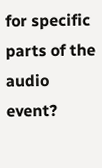for specific parts of the audio event?